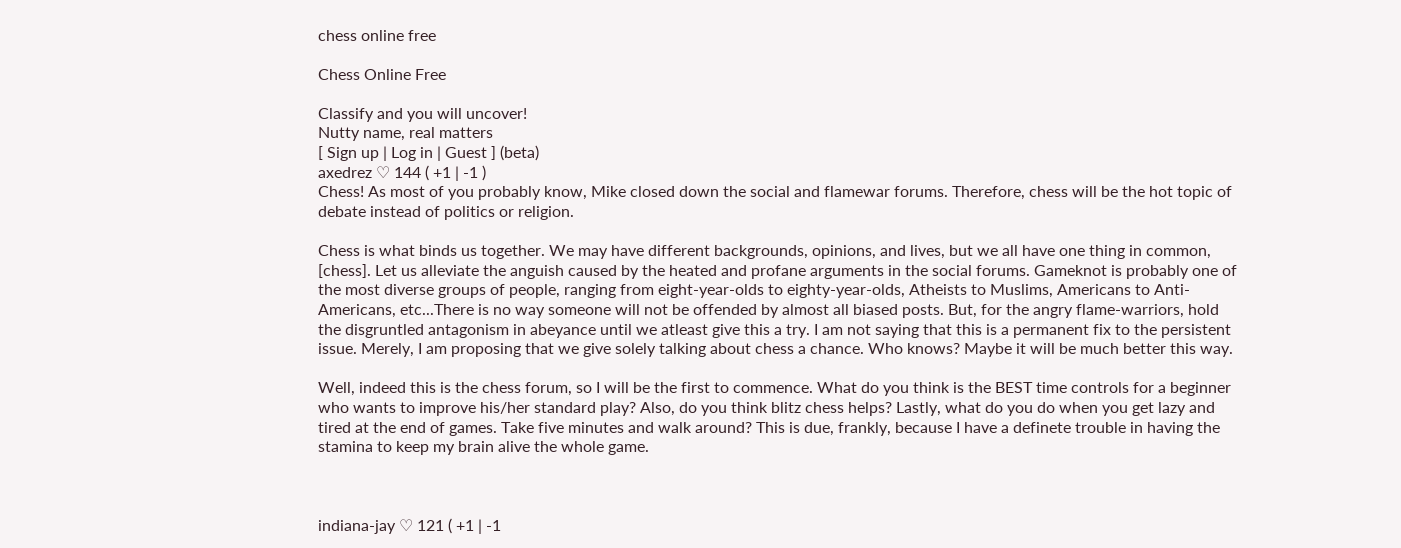chess online free

Chess Online Free

Classify and you will uncover!
Nutty name, real matters
[ Sign up | Log in | Guest ] (beta)
axedrez ♡ 144 ( +1 | -1 )
Chess! As most of you probably know, Mike closed down the social and flamewar forums. Therefore, chess will be the hot topic of debate instead of politics or religion.

Chess is what binds us together. We may have different backgrounds, opinions, and lives, but we all have one thing in common, [chess]. Let us alleviate the anguish caused by the heated and profane arguments in the social forums. Gameknot is probably one of the most diverse groups of people, ranging from eight-year-olds to eighty-year-olds, Atheists to Muslims, Americans to Anti-Americans, etc...There is no way someone will not be offended by almost all biased posts. But, for the angry flame-warriors, hold the disgruntled antagonism in abeyance until we atleast give this a try. I am not saying that this is a permanent fix to the persistent issue. Merely, I am proposing that we give solely talking about chess a chance. Who knows? Maybe it will be much better this way.

Well, indeed this is the chess forum, so I will be the first to commence. What do you think is the BEST time controls for a beginner who wants to improve his/her standard play? Also, do you think blitz chess helps? Lastly, what do you do when you get lazy and tired at the end of games. Take five minutes and walk around? This is due, frankly, because I have a definete trouble in having the stamina to keep my brain alive the whole game.



indiana-jay ♡ 121 ( +1 | -1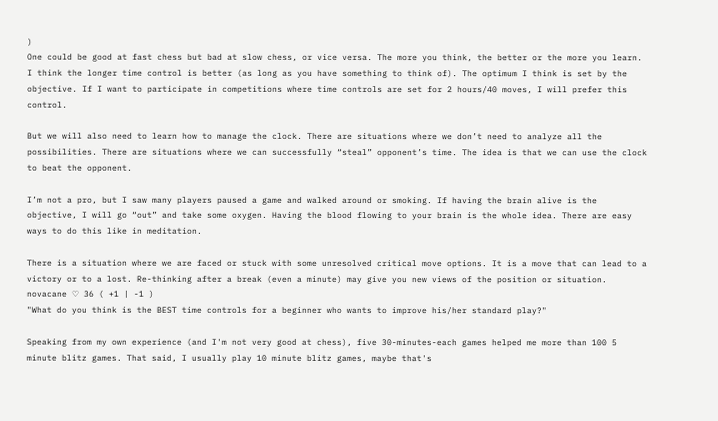)
One could be good at fast chess but bad at slow chess, or vice versa. The more you think, the better or the more you learn. I think the longer time control is better (as long as you have something to think of). The optimum I think is set by the objective. If I want to participate in competitions where time controls are set for 2 hours/40 moves, I will prefer this control.

But we will also need to learn how to manage the clock. There are situations where we don’t need to analyze all the possibilities. There are situations where we can successfully “steal” opponent’s time. The idea is that we can use the clock to beat the opponent.

I’m not a pro, but I saw many players paused a game and walked around or smoking. If having the brain alive is the objective, I will go “out” and take some oxygen. Having the blood flowing to your brain is the whole idea. There are easy ways to do this like in meditation.

There is a situation where we are faced or stuck with some unresolved critical move options. It is a move that can lead to a victory or to a lost. Re-thinking after a break (even a minute) may give you new views of the position or situation.
novacane ♡ 36 ( +1 | -1 )
"What do you think is the BEST time controls for a beginner who wants to improve his/her standard play?"

Speaking from my own experience (and I'm not very good at chess), five 30-minutes-each games helped me more than 100 5 minute blitz games. That said, I usually play 10 minute blitz games, maybe that's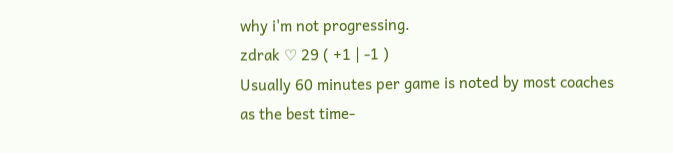why i'm not progressing.
zdrak ♡ 29 ( +1 | -1 )
Usually 60 minutes per game is noted by most coaches as the best time-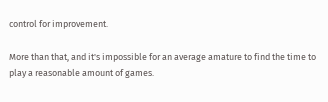control for improvement.

More than that, and it's impossible for an average amature to find the time to play a reasonable amount of games.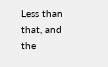Less than that, and the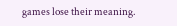games lose their meaning.